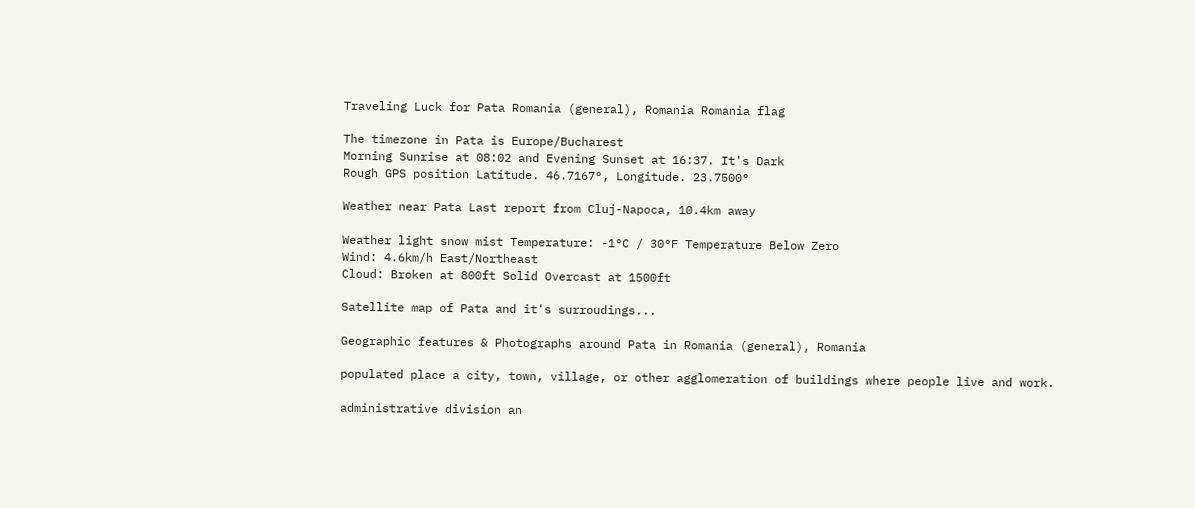Traveling Luck for Pata Romania (general), Romania Romania flag

The timezone in Pata is Europe/Bucharest
Morning Sunrise at 08:02 and Evening Sunset at 16:37. It's Dark
Rough GPS position Latitude. 46.7167°, Longitude. 23.7500°

Weather near Pata Last report from Cluj-Napoca, 10.4km away

Weather light snow mist Temperature: -1°C / 30°F Temperature Below Zero
Wind: 4.6km/h East/Northeast
Cloud: Broken at 800ft Solid Overcast at 1500ft

Satellite map of Pata and it's surroudings...

Geographic features & Photographs around Pata in Romania (general), Romania

populated place a city, town, village, or other agglomeration of buildings where people live and work.

administrative division an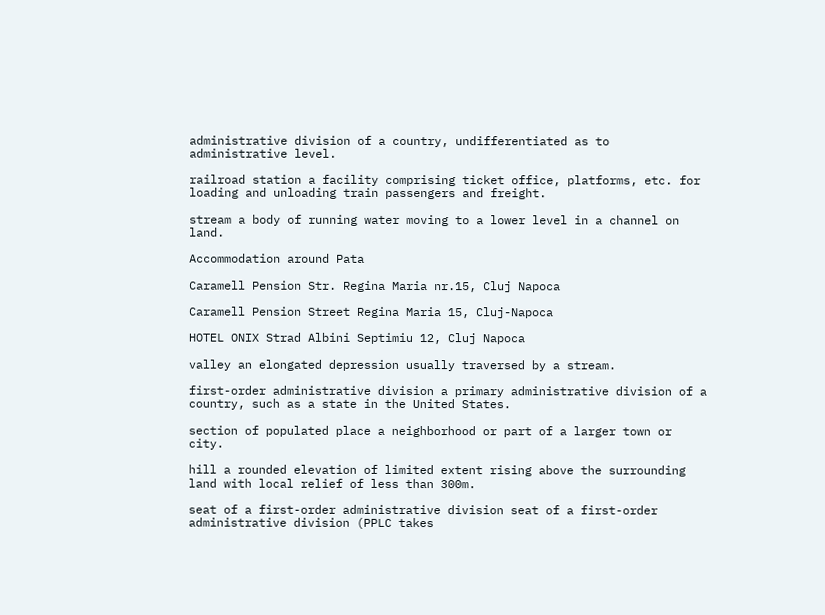administrative division of a country, undifferentiated as to administrative level.

railroad station a facility comprising ticket office, platforms, etc. for loading and unloading train passengers and freight.

stream a body of running water moving to a lower level in a channel on land.

Accommodation around Pata

Caramell Pension Str. Regina Maria nr.15, Cluj Napoca

Caramell Pension Street Regina Maria 15, Cluj-Napoca

HOTEL ONIX Strad Albini Septimiu 12, Cluj Napoca

valley an elongated depression usually traversed by a stream.

first-order administrative division a primary administrative division of a country, such as a state in the United States.

section of populated place a neighborhood or part of a larger town or city.

hill a rounded elevation of limited extent rising above the surrounding land with local relief of less than 300m.

seat of a first-order administrative division seat of a first-order administrative division (PPLC takes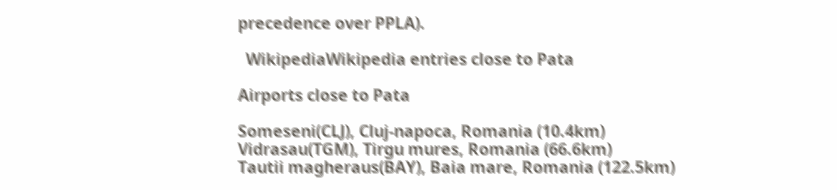precedence over PPLA).

  WikipediaWikipedia entries close to Pata

Airports close to Pata

Someseni(CLJ), Cluj-napoca, Romania (10.4km)
Vidrasau(TGM), Tirgu mures, Romania (66.6km)
Tautii magheraus(BAY), Baia mare, Romania (122.5km)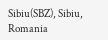Sibiu(SBZ), Sibiu, Romania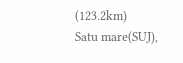(123.2km)
Satu mare(SUJ),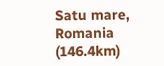Satu mare, Romania (146.4km)